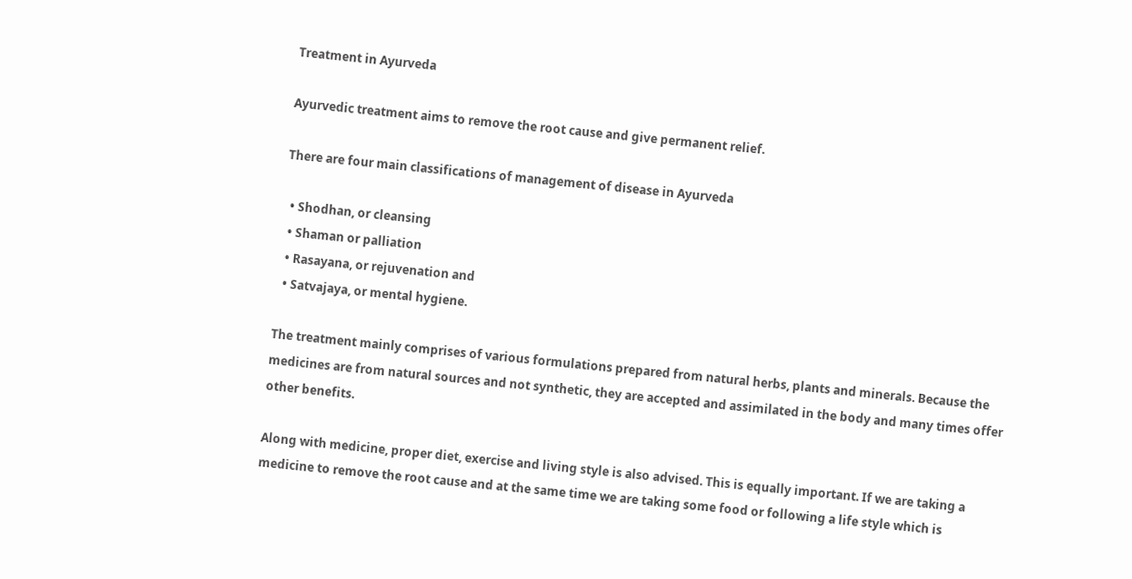Treatment in Ayurveda

Ayurvedic treatment aims to remove the root cause and give permanent relief.

There are four main classifications of management of disease in Ayurveda

  • Shodhan, or cleansing
  • Shaman or palliation
  • Rasayana, or rejuvenation and
  • Satvajaya, or mental hygiene.

The treatment mainly comprises of various formulations prepared from natural herbs, plants and minerals. Because the medicines are from natural sources and not synthetic, they are accepted and assimilated in the body and many times offer other benefits.

Along with medicine, proper diet, exercise and living style is also advised. This is equally important. If we are taking a medicine to remove the root cause and at the same time we are taking some food or following a life style which is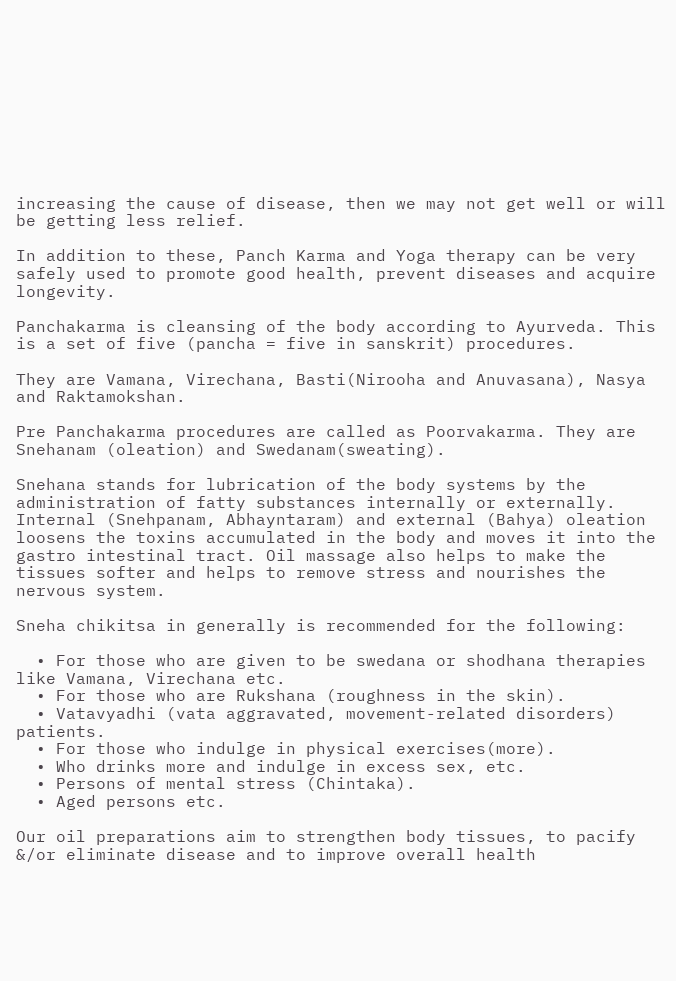increasing the cause of disease, then we may not get well or will be getting less relief.

In addition to these, Panch Karma and Yoga therapy can be very safely used to promote good health, prevent diseases and acquire longevity.

Panchakarma is cleansing of the body according to Ayurveda. This is a set of five (pancha = five in sanskrit) procedures.

They are Vamana, Virechana, Basti(Nirooha and Anuvasana), Nasya and Raktamokshan.

Pre Panchakarma procedures are called as Poorvakarma. They are Snehanam (oleation) and Swedanam(sweating).

Snehana stands for lubrication of the body systems by the administration of fatty substances internally or externally. Internal (Snehpanam, Abhayntaram) and external (Bahya) oleation loosens the toxins accumulated in the body and moves it into the gastro intestinal tract. Oil massage also helps to make the tissues softer and helps to remove stress and nourishes the nervous system.

Sneha chikitsa in generally is recommended for the following:

  • For those who are given to be swedana or shodhana therapies like Vamana, Virechana etc.
  • For those who are Rukshana (roughness in the skin).
  • Vatavyadhi (vata aggravated, movement-related disorders) patients.
  • For those who indulge in physical exercises(more).
  • Who drinks more and indulge in excess sex, etc.
  • Persons of mental stress (Chintaka).
  • Aged persons etc.

Our oil preparations aim to strengthen body tissues, to pacify &/or eliminate disease and to improve overall health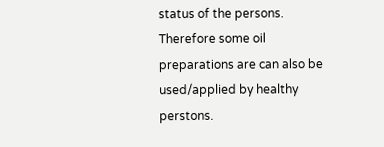status of the persons. Therefore some oil preparations are can also be used/applied by healthy perstons.